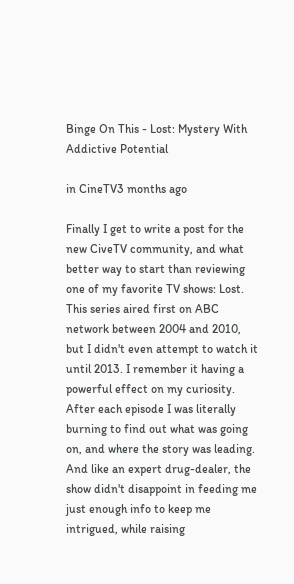Binge On This - Lost: Mystery With Addictive Potential

in CineTV3 months ago

Finally I get to write a post for the new CiveTV community, and what better way to start than reviewing one of my favorite TV shows: Lost. This series aired first on ABC network between 2004 and 2010, but I didn't even attempt to watch it until 2013. I remember it having a powerful effect on my curiosity. After each episode I was literally burning to find out what was going on, and where the story was leading. And like an expert drug-dealer, the show didn't disappoint in feeding me just enough info to keep me intrigued, while raising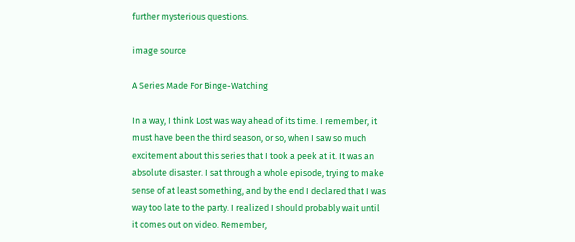further mysterious questions.

image source

A Series Made For Binge-Watching

In a way, I think Lost was way ahead of its time. I remember, it must have been the third season, or so, when I saw so much excitement about this series that I took a peek at it. It was an absolute disaster. I sat through a whole episode, trying to make sense of at least something, and by the end I declared that I was way too late to the party. I realized I should probably wait until it comes out on video. Remember,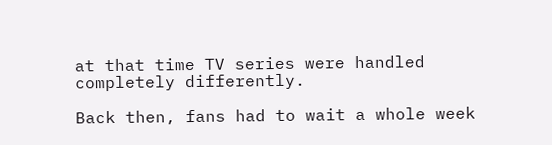at that time TV series were handled completely differently.

Back then, fans had to wait a whole week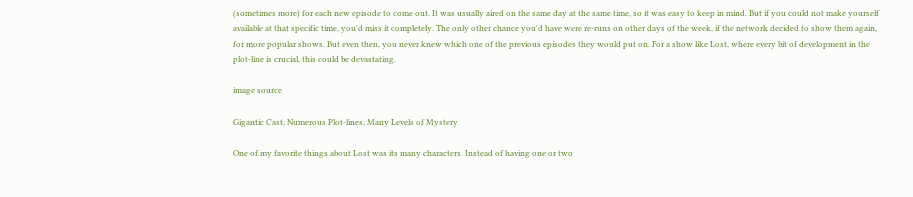(sometimes more) for each new episode to come out. It was usually aired on the same day at the same time, so it was easy to keep in mind. But if you could not make yourself available at that specific time, you'd miss it completely. The only other chance you'd have were re-runs on other days of the week, if the network decided to show them again, for more popular shows. But even then, you never knew which one of the previous episodes they would put on. For a show like Lost, where every bit of development in the plot-line is crucial, this could be devastating.

image source

Gigantic Cast, Numerous Plot-lines, Many Levels of Mystery

One of my favorite things about Lost was its many characters. Instead of having one or two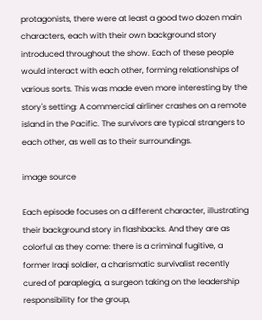protagonists, there were at least a good two dozen main characters, each with their own background story introduced throughout the show. Each of these people would interact with each other, forming relationships of various sorts. This was made even more interesting by the story's setting: A commercial airliner crashes on a remote island in the Pacific. The survivors are typical strangers to each other, as well as to their surroundings.

image source

Each episode focuses on a different character, illustrating their background story in flashbacks. And they are as colorful as they come: there is a criminal fugitive, a former Iraqi soldier, a charismatic survivalist recently cured of paraplegia, a surgeon taking on the leadership responsibility for the group,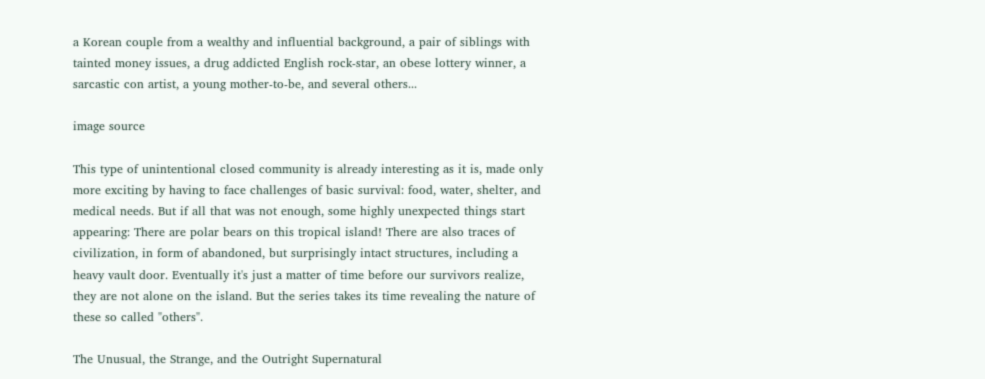a Korean couple from a wealthy and influential background, a pair of siblings with tainted money issues, a drug addicted English rock-star, an obese lottery winner, a sarcastic con artist, a young mother-to-be, and several others...

image source

This type of unintentional closed community is already interesting as it is, made only more exciting by having to face challenges of basic survival: food, water, shelter, and medical needs. But if all that was not enough, some highly unexpected things start appearing: There are polar bears on this tropical island! There are also traces of civilization, in form of abandoned, but surprisingly intact structures, including a heavy vault door. Eventually it's just a matter of time before our survivors realize, they are not alone on the island. But the series takes its time revealing the nature of these so called "others".

The Unusual, the Strange, and the Outright Supernatural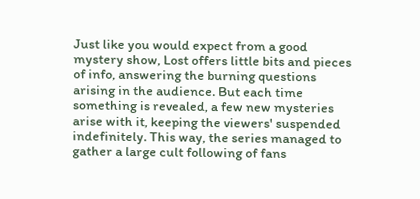Just like you would expect from a good mystery show, Lost offers little bits and pieces of info, answering the burning questions arising in the audience. But each time something is revealed, a few new mysteries arise with it, keeping the viewers' suspended indefinitely. This way, the series managed to gather a large cult following of fans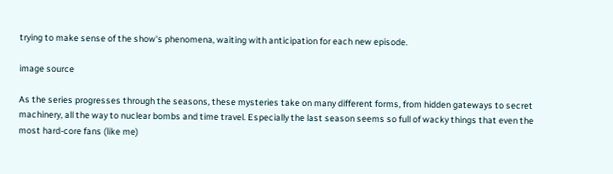trying to make sense of the show's phenomena, waiting with anticipation for each new episode.

image source

As the series progresses through the seasons, these mysteries take on many different forms, from hidden gateways to secret machinery, all the way to nuclear bombs and time travel. Especially the last season seems so full of wacky things that even the most hard-core fans (like me)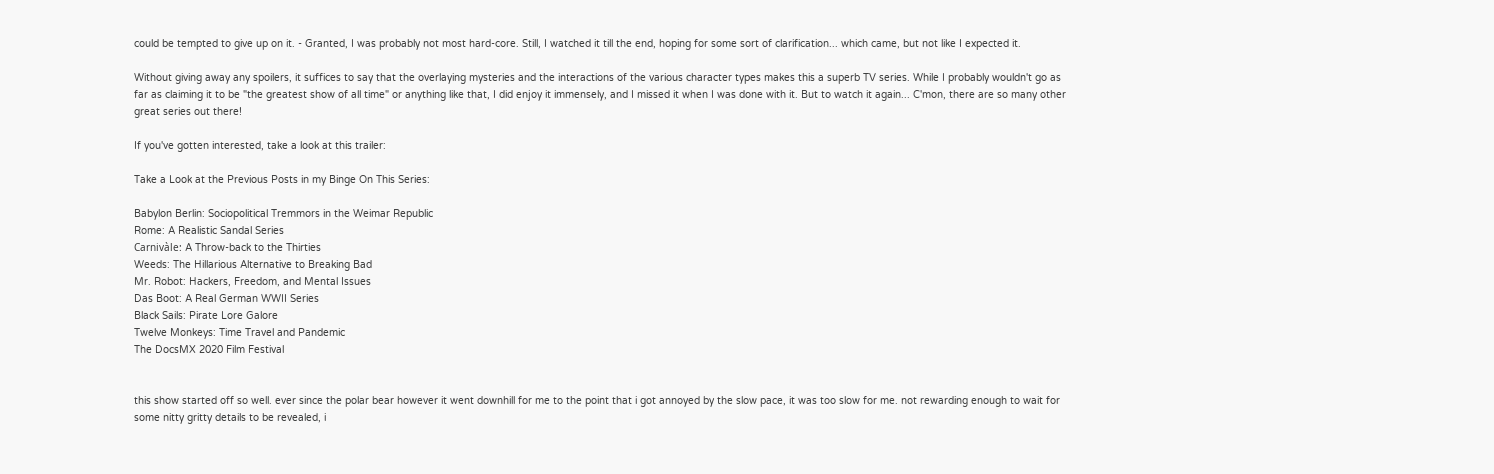could be tempted to give up on it. - Granted, I was probably not most hard-core. Still, I watched it till the end, hoping for some sort of clarification... which came, but not like I expected it.

Without giving away any spoilers, it suffices to say that the overlaying mysteries and the interactions of the various character types makes this a superb TV series. While I probably wouldn't go as far as claiming it to be "the greatest show of all time" or anything like that, I did enjoy it immensely, and I missed it when I was done with it. But to watch it again... C'mon, there are so many other great series out there!

If you've gotten interested, take a look at this trailer:

Take a Look at the Previous Posts in my Binge On This Series:

Babylon Berlin: Sociopolitical Tremmors in the Weimar Republic
Rome: A Realistic Sandal Series
Carnivàle: A Throw-back to the Thirties
Weeds: The Hillarious Alternative to Breaking Bad
Mr. Robot: Hackers, Freedom, and Mental Issues
Das Boot: A Real German WWII Series
Black Sails: Pirate Lore Galore
Twelve Monkeys: Time Travel and Pandemic
The DocsMX 2020 Film Festival


this show started off so well. ever since the polar bear however it went downhill for me to the point that i got annoyed by the slow pace, it was too slow for me. not rewarding enough to wait for some nitty gritty details to be revealed, i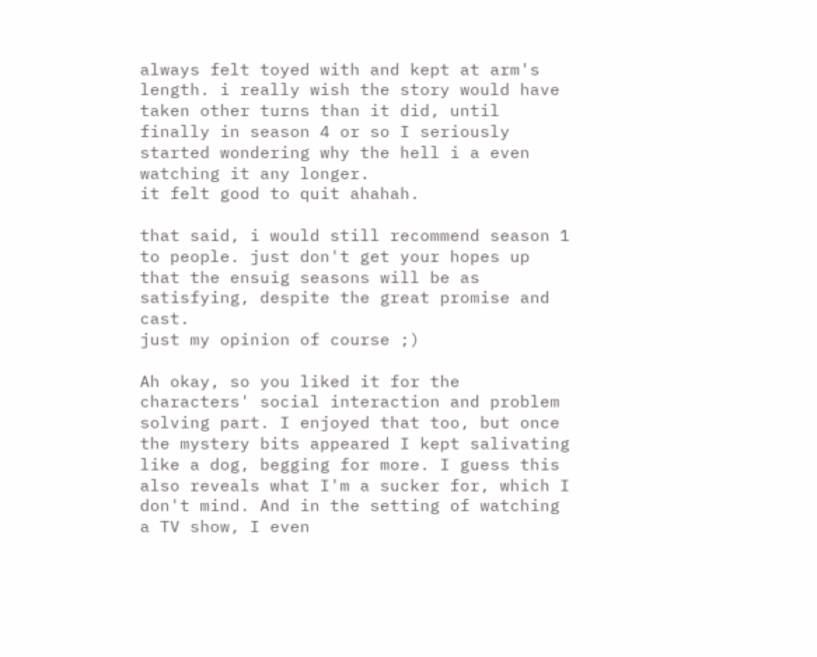always felt toyed with and kept at arm's length. i really wish the story would have taken other turns than it did, until finally in season 4 or so I seriously started wondering why the hell i a even watching it any longer.
it felt good to quit ahahah.

that said, i would still recommend season 1 to people. just don't get your hopes up that the ensuig seasons will be as satisfying, despite the great promise and cast.
just my opinion of course ;)

Ah okay, so you liked it for the characters' social interaction and problem solving part. I enjoyed that too, but once the mystery bits appeared I kept salivating like a dog, begging for more. I guess this also reveals what I'm a sucker for, which I don't mind. And in the setting of watching a TV show, I even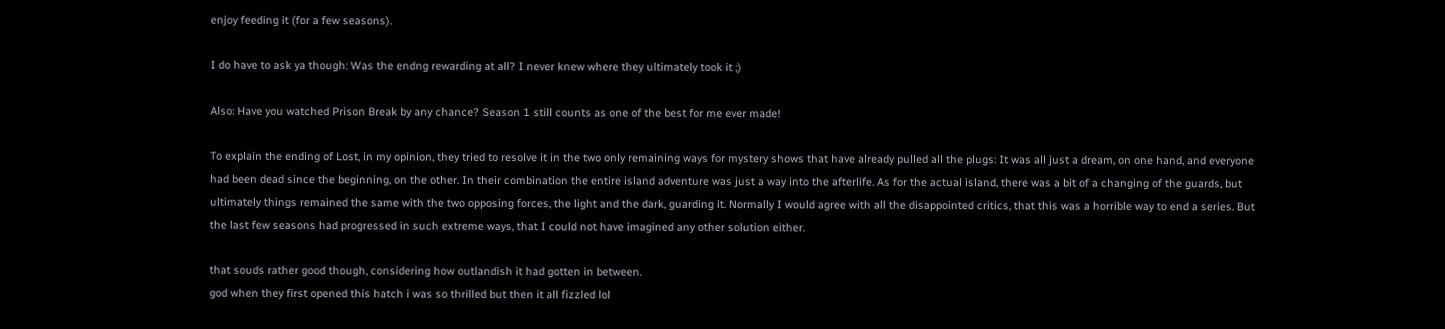enjoy feeding it (for a few seasons).

I do have to ask ya though: Was the endng rewarding at all? I never knew where they ultimately took it ;)

Also: Have you watched Prison Break by any chance? Season 1 still counts as one of the best for me ever made!

To explain the ending of Lost, in my opinion, they tried to resolve it in the two only remaining ways for mystery shows that have already pulled all the plugs: It was all just a dream, on one hand, and everyone had been dead since the beginning, on the other. In their combination the entire island adventure was just a way into the afterlife. As for the actual island, there was a bit of a changing of the guards, but ultimately things remained the same with the two opposing forces, the light and the dark, guarding it. Normally I would agree with all the disappointed critics, that this was a horrible way to end a series. But the last few seasons had progressed in such extreme ways, that I could not have imagined any other solution either.

that souds rather good though, considering how outlandish it had gotten in between.
god when they first opened this hatch i was so thrilled but then it all fizzled lol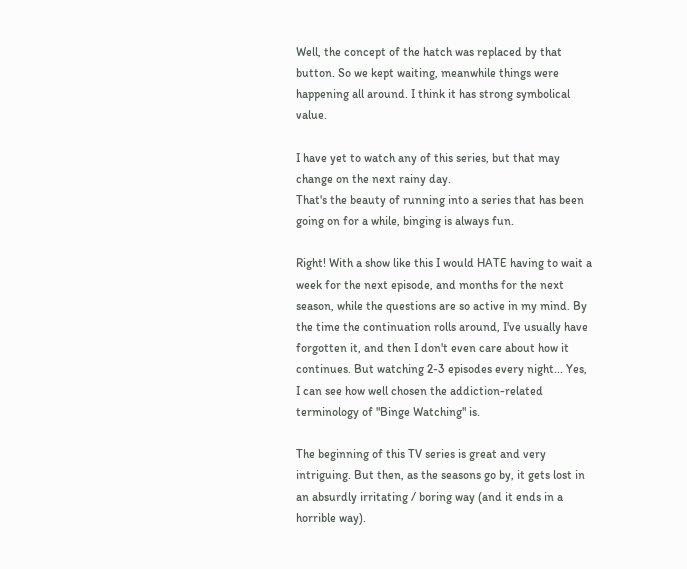Well, the concept of the hatch was replaced by that button. So we kept waiting, meanwhile things were happening all around. I think it has strong symbolical value.

I have yet to watch any of this series, but that may change on the next rainy day.
That's the beauty of running into a series that has been going on for a while, binging is always fun.

Right! With a show like this I would HATE having to wait a week for the next episode, and months for the next season, while the questions are so active in my mind. By the time the continuation rolls around, I've usually have forgotten it, and then I don't even care about how it continues. But watching 2-3 episodes every night... Yes, I can see how well chosen the addiction-related terminology of "Binge Watching" is.

The beginning of this TV series is great and very intriguing. But then, as the seasons go by, it gets lost in an absurdly irritating / boring way (and it ends in a horrible way).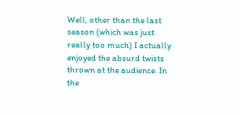Well, other than the last season (which was just really too much) I actually enjoyed the absurd twists thrown at the audience. In the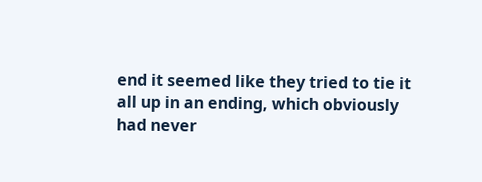end it seemed like they tried to tie it all up in an ending, which obviously had never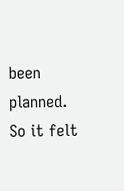been planned. So it felt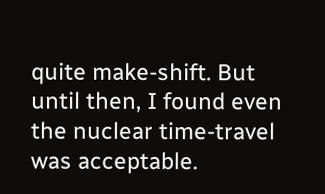quite make-shift. But until then, I found even the nuclear time-travel was acceptable.